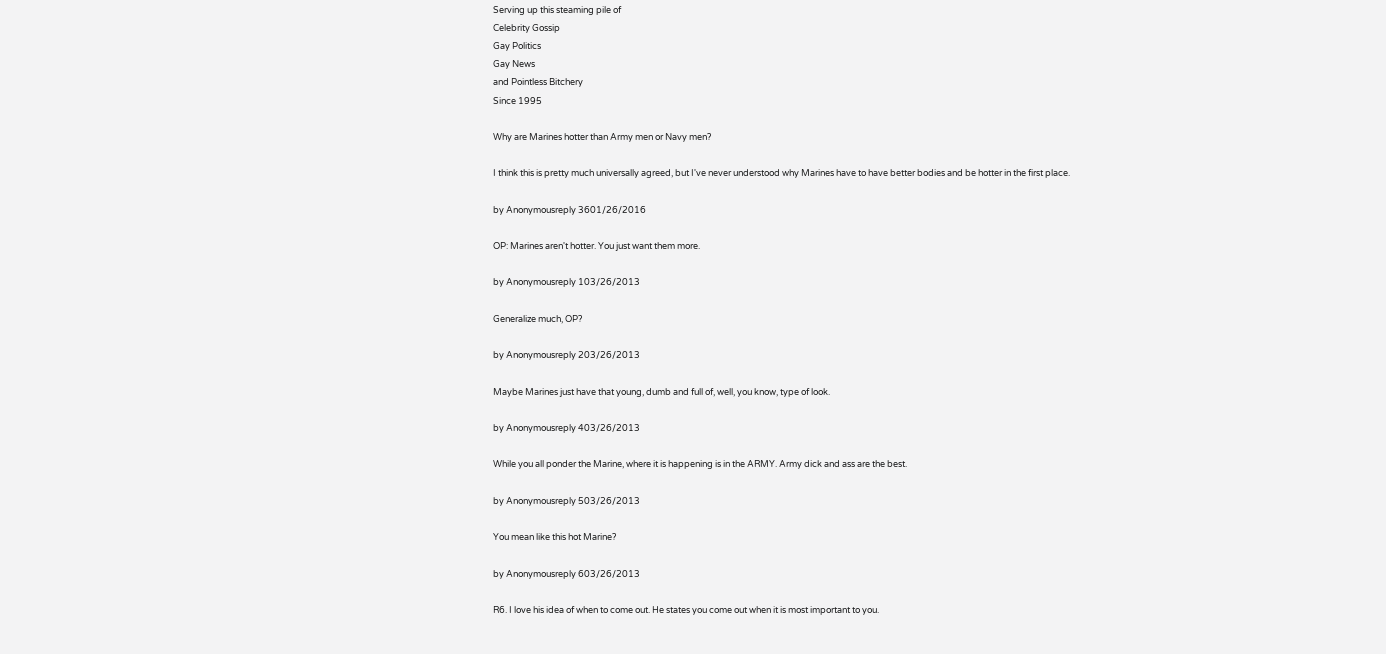Serving up this steaming pile of
Celebrity Gossip
Gay Politics
Gay News
and Pointless Bitchery
Since 1995

Why are Marines hotter than Army men or Navy men?

I think this is pretty much universally agreed, but I've never understood why Marines have to have better bodies and be hotter in the first place.

by Anonymousreply 3601/26/2016

OP: Marines aren't hotter. You just want them more.

by Anonymousreply 103/26/2013

Generalize much, OP?

by Anonymousreply 203/26/2013

Maybe Marines just have that young, dumb and full of, well, you know, type of look.

by Anonymousreply 403/26/2013

While you all ponder the Marine, where it is happening is in the ARMY. Army dick and ass are the best.

by Anonymousreply 503/26/2013

You mean like this hot Marine?

by Anonymousreply 603/26/2013

R6. I love his idea of when to come out. He states you come out when it is most important to you.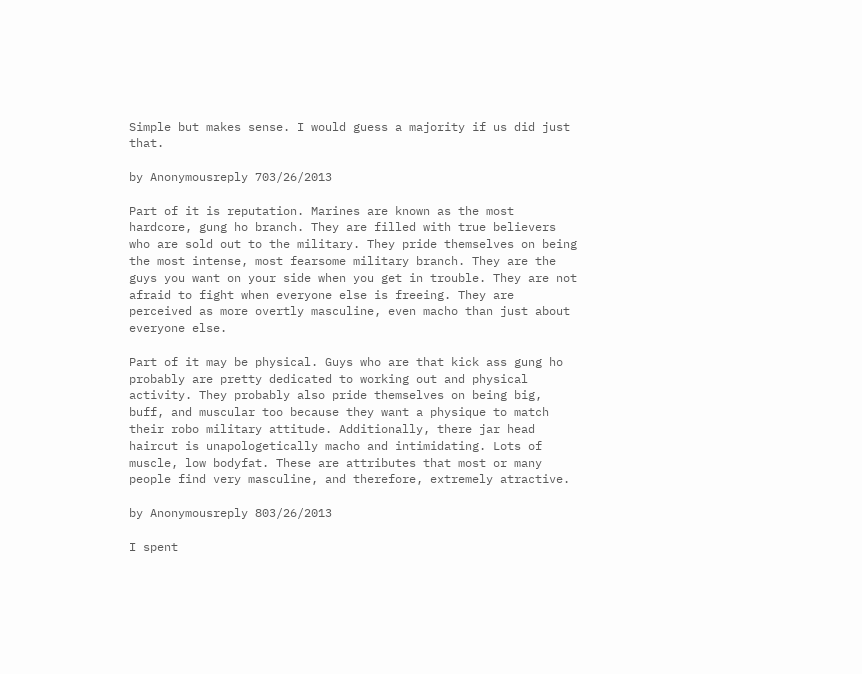Simple but makes sense. I would guess a majority if us did just that.

by Anonymousreply 703/26/2013

Part of it is reputation. Marines are known as the most hardcore, gung ho branch. They are filled with true believers who are sold out to the military. They pride themselves on being the most intense, most fearsome military branch. They are the guys you want on your side when you get in trouble. They are not afraid to fight when everyone else is freeing. They are perceived as more overtly masculine, even macho than just about everyone else.

Part of it may be physical. Guys who are that kick ass gung ho probably are pretty dedicated to working out and physical activity. They probably also pride themselves on being big, buff, and muscular too because they want a physique to match their robo military attitude. Additionally, there jar head haircut is unapologetically macho and intimidating. Lots of muscle, low bodyfat. These are attributes that most or many people find very masculine, and therefore, extremely atractive.

by Anonymousreply 803/26/2013

I spent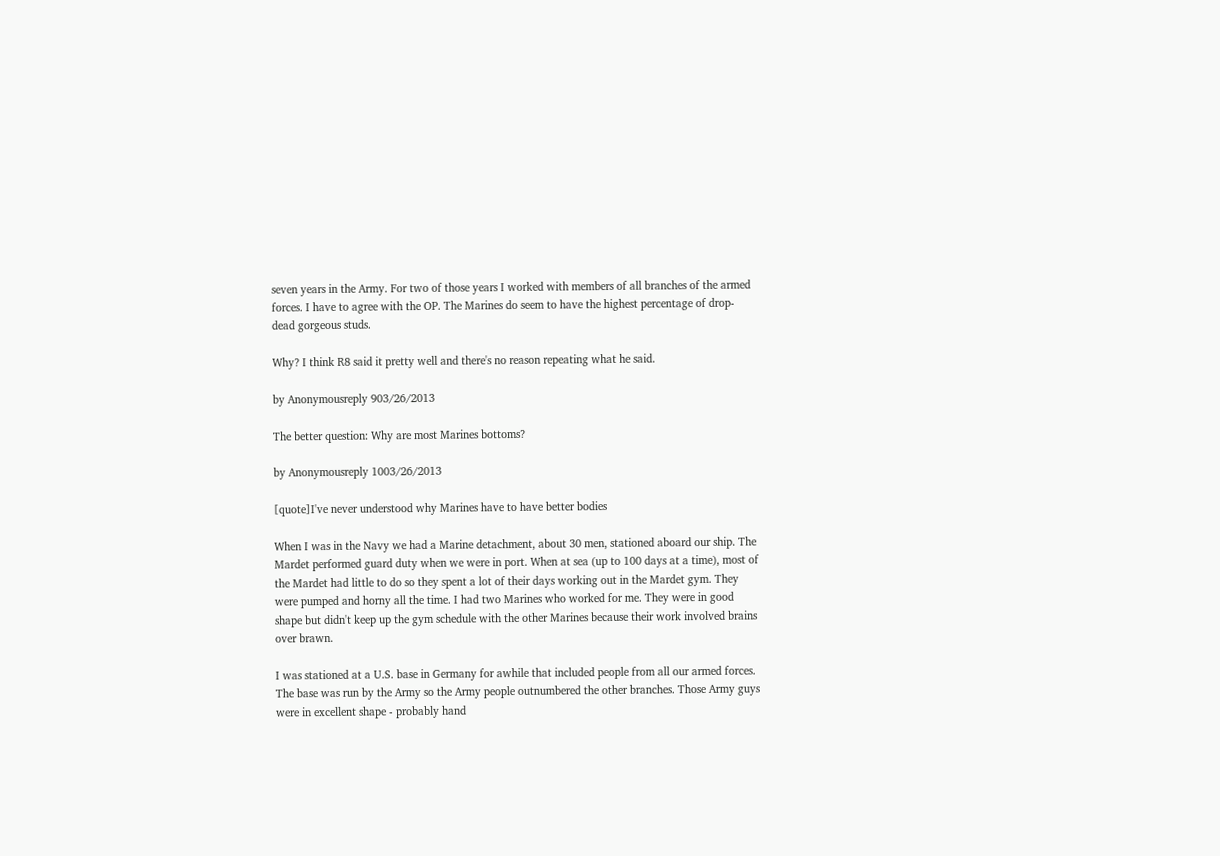seven years in the Army. For two of those years I worked with members of all branches of the armed forces. I have to agree with the OP. The Marines do seem to have the highest percentage of drop-dead gorgeous studs.

Why? I think R8 said it pretty well and there's no reason repeating what he said.

by Anonymousreply 903/26/2013

The better question: Why are most Marines bottoms?

by Anonymousreply 1003/26/2013

[quote]I've never understood why Marines have to have better bodies

When I was in the Navy we had a Marine detachment, about 30 men, stationed aboard our ship. The Mardet performed guard duty when we were in port. When at sea (up to 100 days at a time), most of the Mardet had little to do so they spent a lot of their days working out in the Mardet gym. They were pumped and horny all the time. I had two Marines who worked for me. They were in good shape but didn't keep up the gym schedule with the other Marines because their work involved brains over brawn.

I was stationed at a U.S. base in Germany for awhile that included people from all our armed forces. The base was run by the Army so the Army people outnumbered the other branches. Those Army guys were in excellent shape - probably hand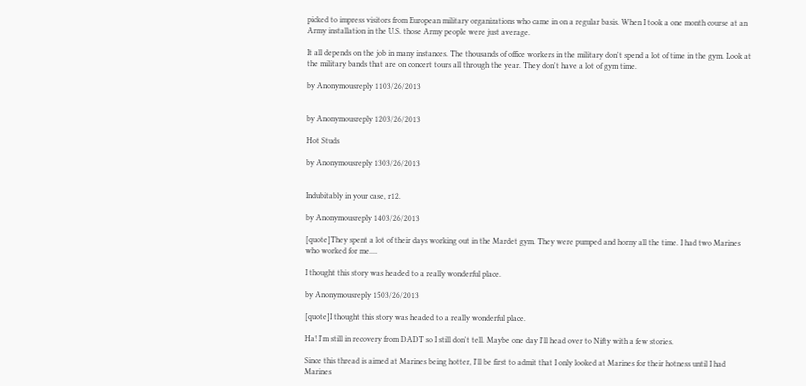picked to impress visitors from European military organizations who came in on a regular basis. When I took a one month course at an Army installation in the U.S. those Army people were just average.

It all depends on the job in many instances. The thousands of office workers in the military don't spend a lot of time in the gym. Look at the military bands that are on concert tours all through the year. They don't have a lot of gym time.

by Anonymousreply 1103/26/2013


by Anonymousreply 1203/26/2013

Hot Studs

by Anonymousreply 1303/26/2013


Indubitably in your case, r12.

by Anonymousreply 1403/26/2013

[quote]They spent a lot of their days working out in the Mardet gym. They were pumped and horny all the time. I had two Marines who worked for me....

I thought this story was headed to a really wonderful place.

by Anonymousreply 1503/26/2013

[quote]I thought this story was headed to a really wonderful place.

Ha! I'm still in recovery from DADT so I still don't tell. Maybe one day I'll head over to Nifty with a few stories.

Since this thread is aimed at Marines being hotter, I'll be first to admit that I only looked at Marines for their hotness until I had Marines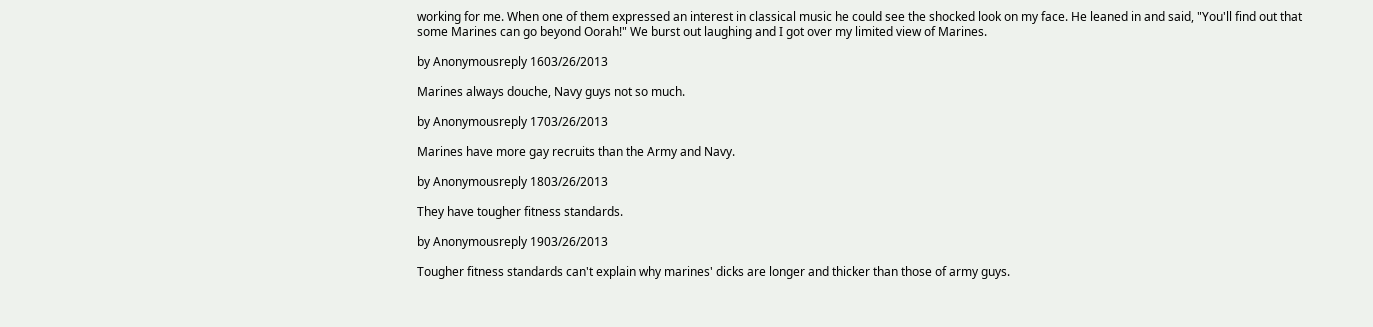working for me. When one of them expressed an interest in classical music he could see the shocked look on my face. He leaned in and said, "You'll find out that some Marines can go beyond Oorah!" We burst out laughing and I got over my limited view of Marines.

by Anonymousreply 1603/26/2013

Marines always douche, Navy guys not so much.

by Anonymousreply 1703/26/2013

Marines have more gay recruits than the Army and Navy.

by Anonymousreply 1803/26/2013

They have tougher fitness standards.

by Anonymousreply 1903/26/2013

Tougher fitness standards can't explain why marines' dicks are longer and thicker than those of army guys.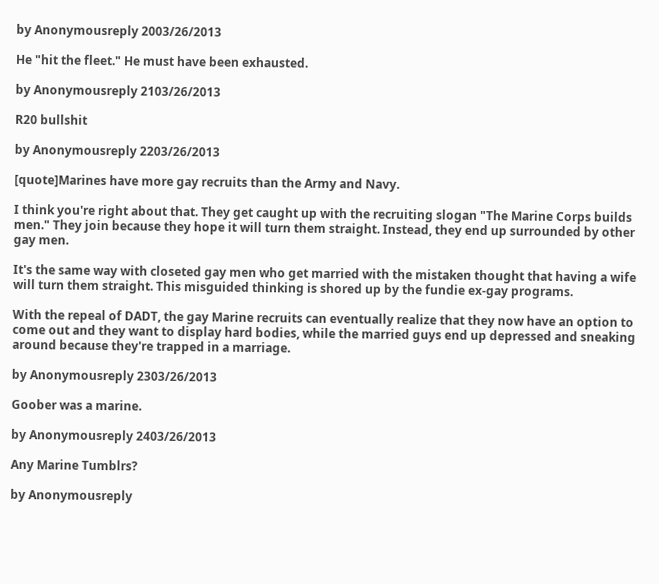by Anonymousreply 2003/26/2013

He "hit the fleet." He must have been exhausted.

by Anonymousreply 2103/26/2013

R20 bullshit

by Anonymousreply 2203/26/2013

[quote]Marines have more gay recruits than the Army and Navy.

I think you're right about that. They get caught up with the recruiting slogan "The Marine Corps builds men." They join because they hope it will turn them straight. Instead, they end up surrounded by other gay men.

It's the same way with closeted gay men who get married with the mistaken thought that having a wife will turn them straight. This misguided thinking is shored up by the fundie ex-gay programs.

With the repeal of DADT, the gay Marine recruits can eventually realize that they now have an option to come out and they want to display hard bodies, while the married guys end up depressed and sneaking around because they're trapped in a marriage.

by Anonymousreply 2303/26/2013

Goober was a marine.

by Anonymousreply 2403/26/2013

Any Marine Tumblrs?

by Anonymousreply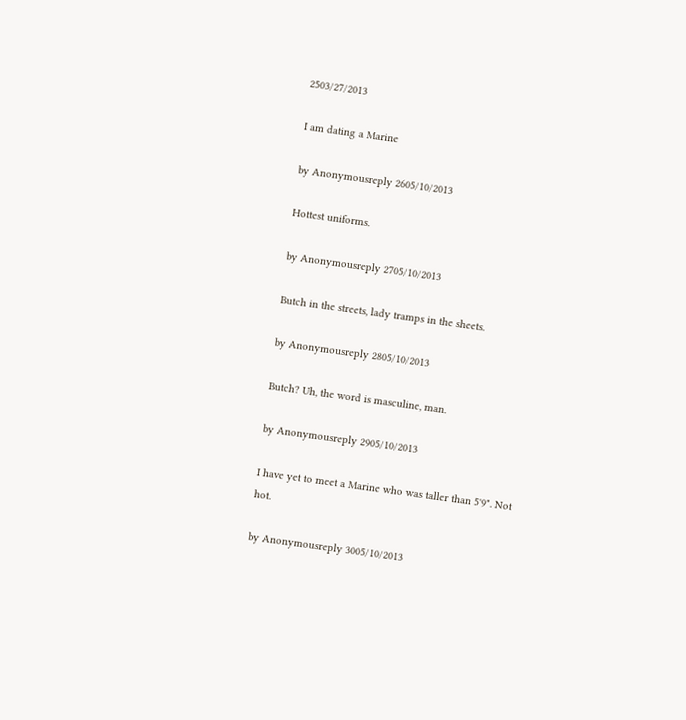2503/27/2013

I am dating a Marine

by Anonymousreply 2605/10/2013

Hottest uniforms.

by Anonymousreply 2705/10/2013

Butch in the streets, lady tramps in the sheets.

by Anonymousreply 2805/10/2013

Butch? Uh, the word is masculine, man.

by Anonymousreply 2905/10/2013

I have yet to meet a Marine who was taller than 5'9". Not hot.

by Anonymousreply 3005/10/2013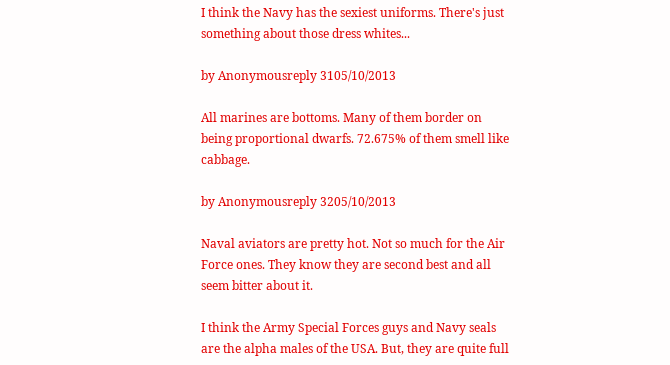I think the Navy has the sexiest uniforms. There's just something about those dress whites...

by Anonymousreply 3105/10/2013

All marines are bottoms. Many of them border on being proportional dwarfs. 72.675% of them smell like cabbage.

by Anonymousreply 3205/10/2013

Naval aviators are pretty hot. Not so much for the Air Force ones. They know they are second best and all seem bitter about it.

I think the Army Special Forces guys and Navy seals are the alpha males of the USA. But, they are quite full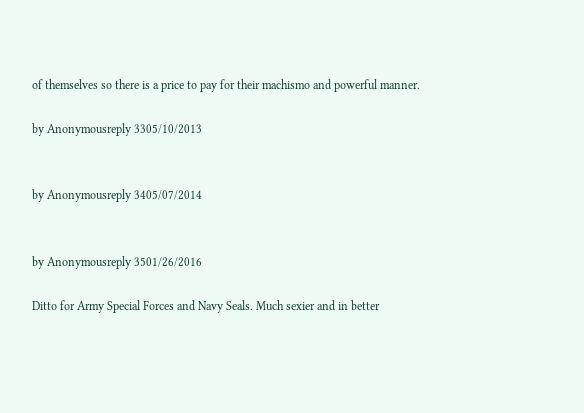of themselves so there is a price to pay for their machismo and powerful manner.

by Anonymousreply 3305/10/2013


by Anonymousreply 3405/07/2014


by Anonymousreply 3501/26/2016

Ditto for Army Special Forces and Navy Seals. Much sexier and in better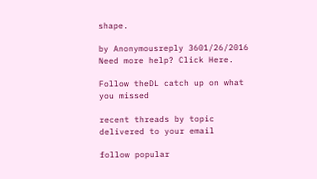shape.

by Anonymousreply 3601/26/2016
Need more help? Click Here.

Follow theDL catch up on what you missed

recent threads by topic delivered to your email

follow popular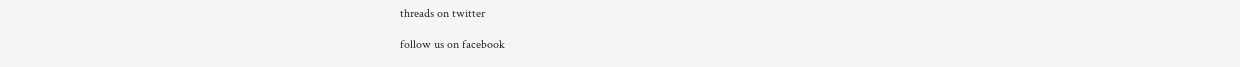threads on twitter

follow us on facebook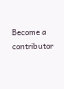Become a contributor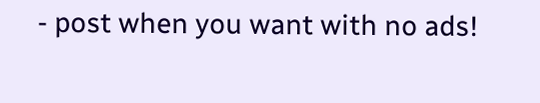- post when you want with no ads!